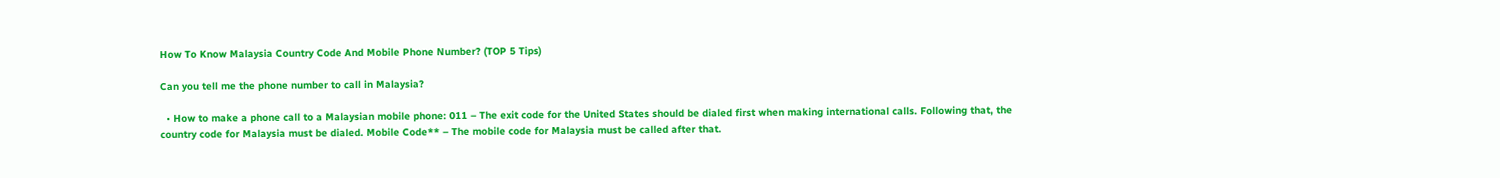How To Know Malaysia Country Code And Mobile Phone Number? (TOP 5 Tips)

Can you tell me the phone number to call in Malaysia?

  • How to make a phone call to a Malaysian mobile phone: 011 – The exit code for the United States should be dialed first when making international calls. Following that, the country code for Malaysia must be dialed. Mobile Code** – The mobile code for Malaysia must be called after that.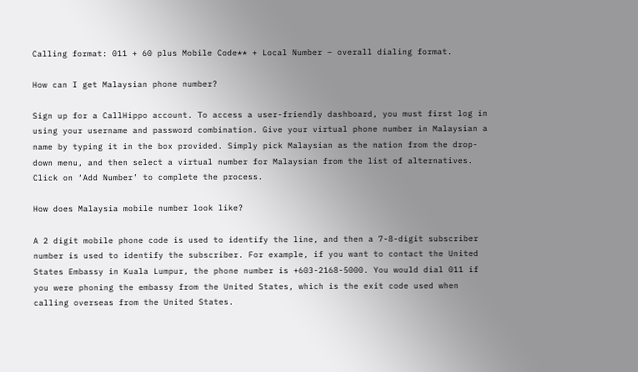Calling format: 011 + 60 plus Mobile Code** + Local Number – overall dialing format.

How can I get Malaysian phone number?

Sign up for a CallHippo account. To access a user-friendly dashboard, you must first log in using your username and password combination. Give your virtual phone number in Malaysian a name by typing it in the box provided. Simply pick Malaysian as the nation from the drop-down menu, and then select a virtual number for Malaysian from the list of alternatives. Click on ‘Add Number’ to complete the process.

How does Malaysia mobile number look like?

A 2 digit mobile phone code is used to identify the line, and then a 7-8-digit subscriber number is used to identify the subscriber. For example, if you want to contact the United States Embassy in Kuala Lumpur, the phone number is +603-2168-5000. You would dial 011 if you were phoning the embassy from the United States, which is the exit code used when calling overseas from the United States.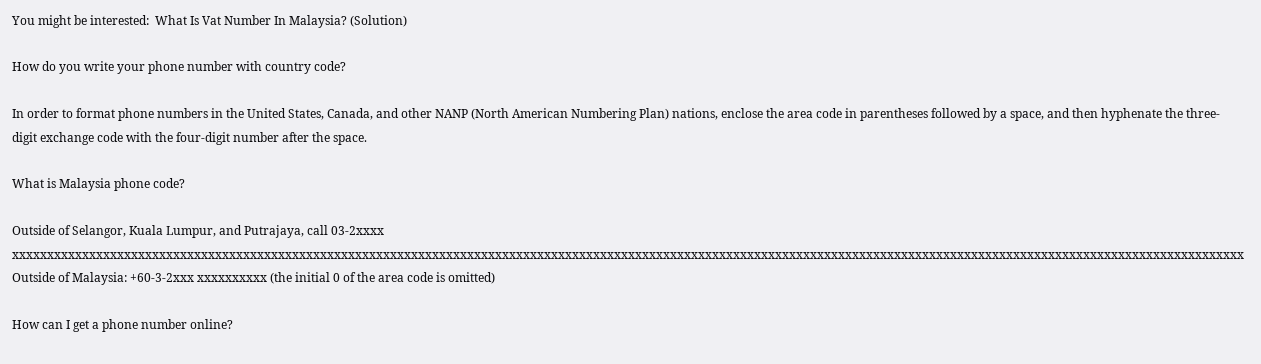You might be interested:  What Is Vat Number In Malaysia? (Solution)

How do you write your phone number with country code?

In order to format phone numbers in the United States, Canada, and other NANP (North American Numbering Plan) nations, enclose the area code in parentheses followed by a space, and then hyphenate the three-digit exchange code with the four-digit number after the space.

What is Malaysia phone code?

Outside of Selangor, Kuala Lumpur, and Putrajaya, call 03-2xxxx xxxxxxxxxxxxxxxxxxxxxxxxxxxxxxxxxxxxxxxxxxxxxxxxxxxxxxxxxxxxxxxxxxxxxxxxxxxxxxxxxxxxxxxxxxxxxxxxxxxxxxxxxxxxxxxxxxxxxxxxxxxxxxxxxxxxxxxxxxxxxxxxxxxxxxxxxxxxxxxxxxxxxxxxxxxxxxxx Outside of Malaysia: +60-3-2xxx xxxxxxxxxx (the initial 0 of the area code is omitted)

How can I get a phone number online?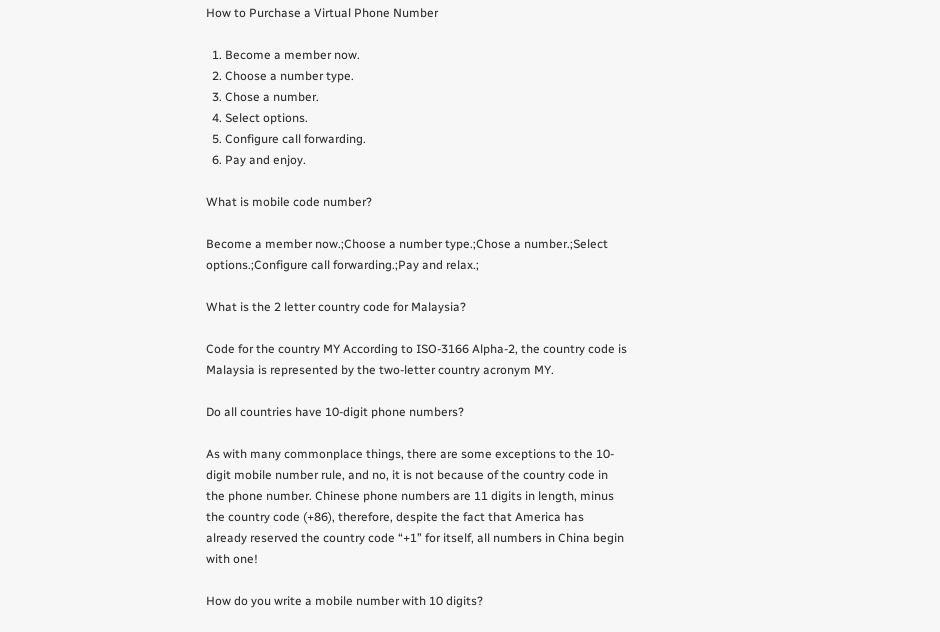How to Purchase a Virtual Phone Number

  1. Become a member now.
  2. Choose a number type.
  3. Chose a number.
  4. Select options.
  5. Configure call forwarding.
  6. Pay and enjoy.

What is mobile code number?

Become a member now.;Choose a number type.;Chose a number.;Select options.;Configure call forwarding.;Pay and relax.;

What is the 2 letter country code for Malaysia?

Code for the country MY According to ISO-3166 Alpha-2, the country code is Malaysia is represented by the two-letter country acronym MY.

Do all countries have 10-digit phone numbers?

As with many commonplace things, there are some exceptions to the 10-digit mobile number rule, and no, it is not because of the country code in the phone number. Chinese phone numbers are 11 digits in length, minus the country code (+86), therefore, despite the fact that America has already reserved the country code “+1” for itself, all numbers in China begin with one!

How do you write a mobile number with 10 digits?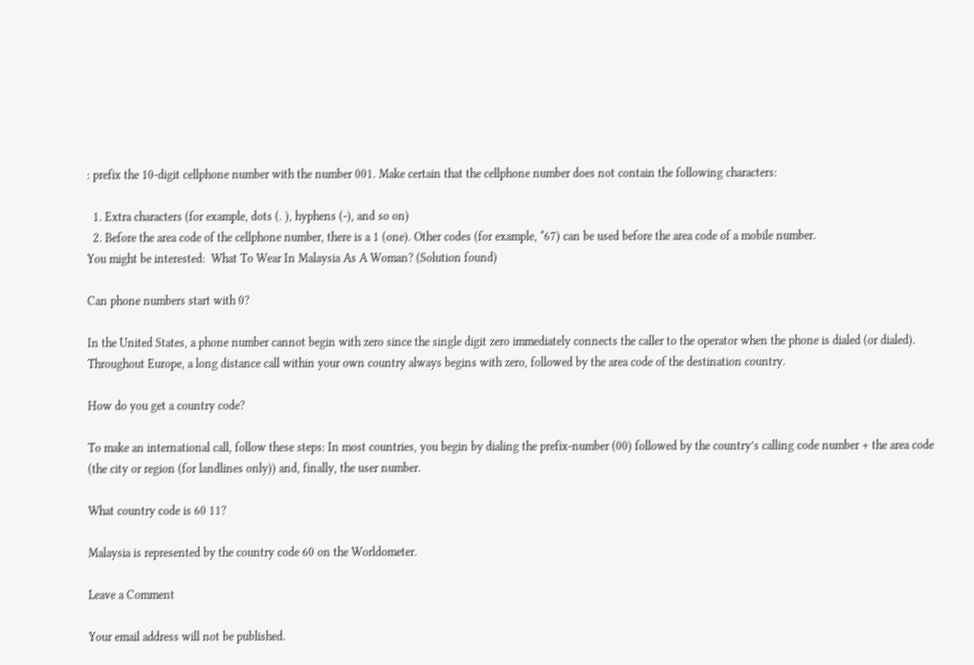: prefix the 10-digit cellphone number with the number 001. Make certain that the cellphone number does not contain the following characters:

  1. Extra characters (for example, dots (. ), hyphens (-), and so on)
  2. Before the area code of the cellphone number, there is a 1 (one). Other codes (for example, *67) can be used before the area code of a mobile number.
You might be interested:  What To Wear In Malaysia As A Woman? (Solution found)

Can phone numbers start with 0?

In the United States, a phone number cannot begin with zero since the single digit zero immediately connects the caller to the operator when the phone is dialed (or dialed). Throughout Europe, a long distance call within your own country always begins with zero, followed by the area code of the destination country.

How do you get a country code?

To make an international call, follow these steps: In most countries, you begin by dialing the prefix-number (00) followed by the country’s calling code number + the area code (the city or region (for landlines only)) and, finally, the user number.

What country code is 60 11?

Malaysia is represented by the country code 60 on the Worldometer.

Leave a Comment

Your email address will not be published.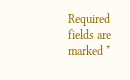Required fields are marked *